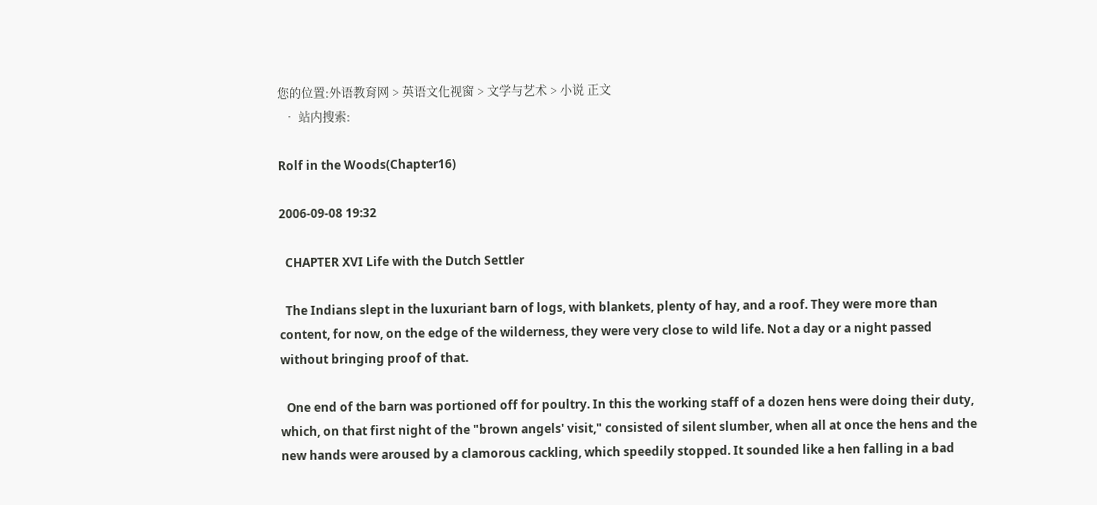您的位置:外语教育网 > 英语文化视窗 > 文学与艺术 > 小说 正文
  • 站内搜索:

Rolf in the Woods(Chapter16)

2006-09-08 19:32

  CHAPTER XVI Life with the Dutch Settler

  The Indians slept in the luxuriant barn of logs, with blankets, plenty of hay, and a roof. They were more than content, for now, on the edge of the wilderness, they were very close to wild life. Not a day or a night passed without bringing proof of that.

  One end of the barn was portioned off for poultry. In this the working staff of a dozen hens were doing their duty, which, on that first night of the "brown angels' visit," consisted of silent slumber, when all at once the hens and the new hands were aroused by a clamorous cackling, which speedily stopped. It sounded like a hen falling in a bad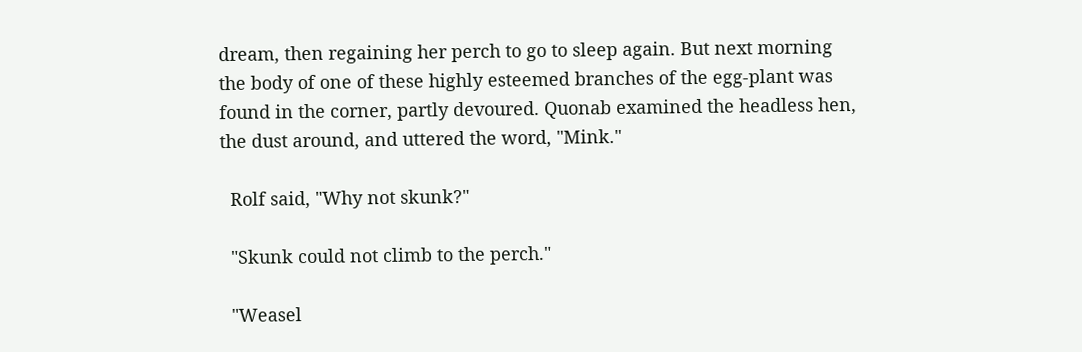dream, then regaining her perch to go to sleep again. But next morning the body of one of these highly esteemed branches of the egg-plant was found in the corner, partly devoured. Quonab examined the headless hen, the dust around, and uttered the word, "Mink."

  Rolf said, "Why not skunk?"

  "Skunk could not climb to the perch."

  "Weasel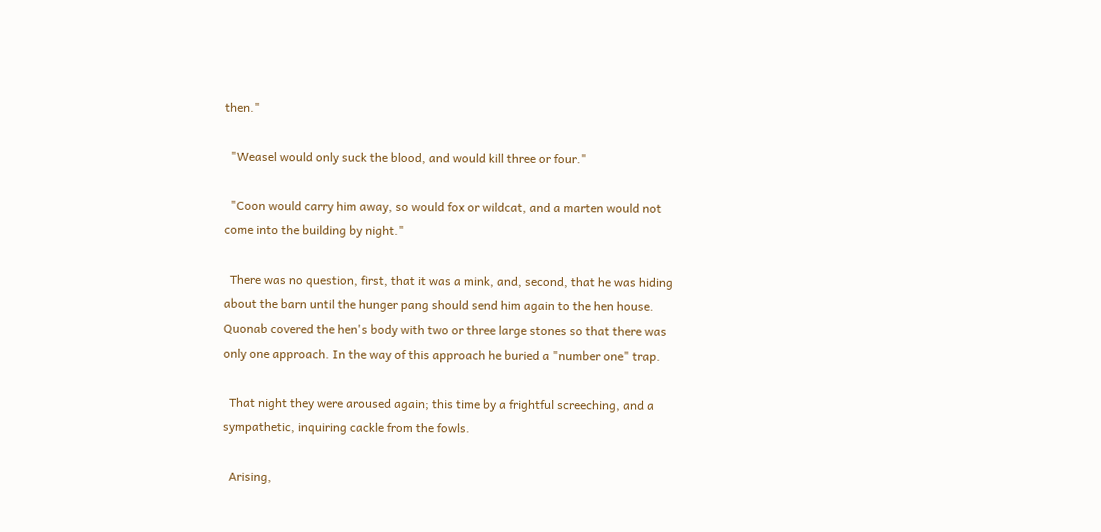then."

  "Weasel would only suck the blood, and would kill three or four."

  "Coon would carry him away, so would fox or wildcat, and a marten would not come into the building by night."

  There was no question, first, that it was a mink, and, second, that he was hiding about the barn until the hunger pang should send him again to the hen house. Quonab covered the hen's body with two or three large stones so that there was only one approach. In the way of this approach he buried a "number one" trap.

  That night they were aroused again; this time by a frightful screeching, and a sympathetic, inquiring cackle from the fowls.

  Arising,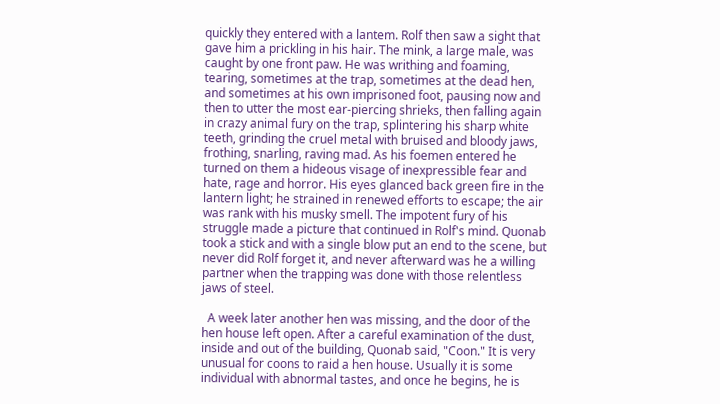quickly they entered with a lantem. Rolf then saw a sight that gave him a prickling in his hair. The mink, a large male, was caught by one front paw. He was writhing and foaming, tearing, sometimes at the trap, sometimes at the dead hen, and sometimes at his own imprisoned foot, pausing now and then to utter the most ear-piercing shrieks, then falling again in crazy animal fury on the trap, splintering his sharp white teeth, grinding the cruel metal with bruised and bloody jaws, frothing, snarling, raving mad. As his foemen entered he turned on them a hideous visage of inexpressible fear and hate, rage and horror. His eyes glanced back green fire in the lantern light; he strained in renewed efforts to escape; the air was rank with his musky smell. The impotent fury of his struggle made a picture that continued in Rolf's mind. Quonab took a stick and with a single blow put an end to the scene, but never did Rolf forget it, and never afterward was he a willing partner when the trapping was done with those relentless jaws of steel.

  A week later another hen was missing, and the door of the hen house left open. After a careful examination of the dust, inside and out of the building, Quonab said, "Coon." It is very unusual for coons to raid a hen house. Usually it is some individual with abnormal tastes, and once he begins, he is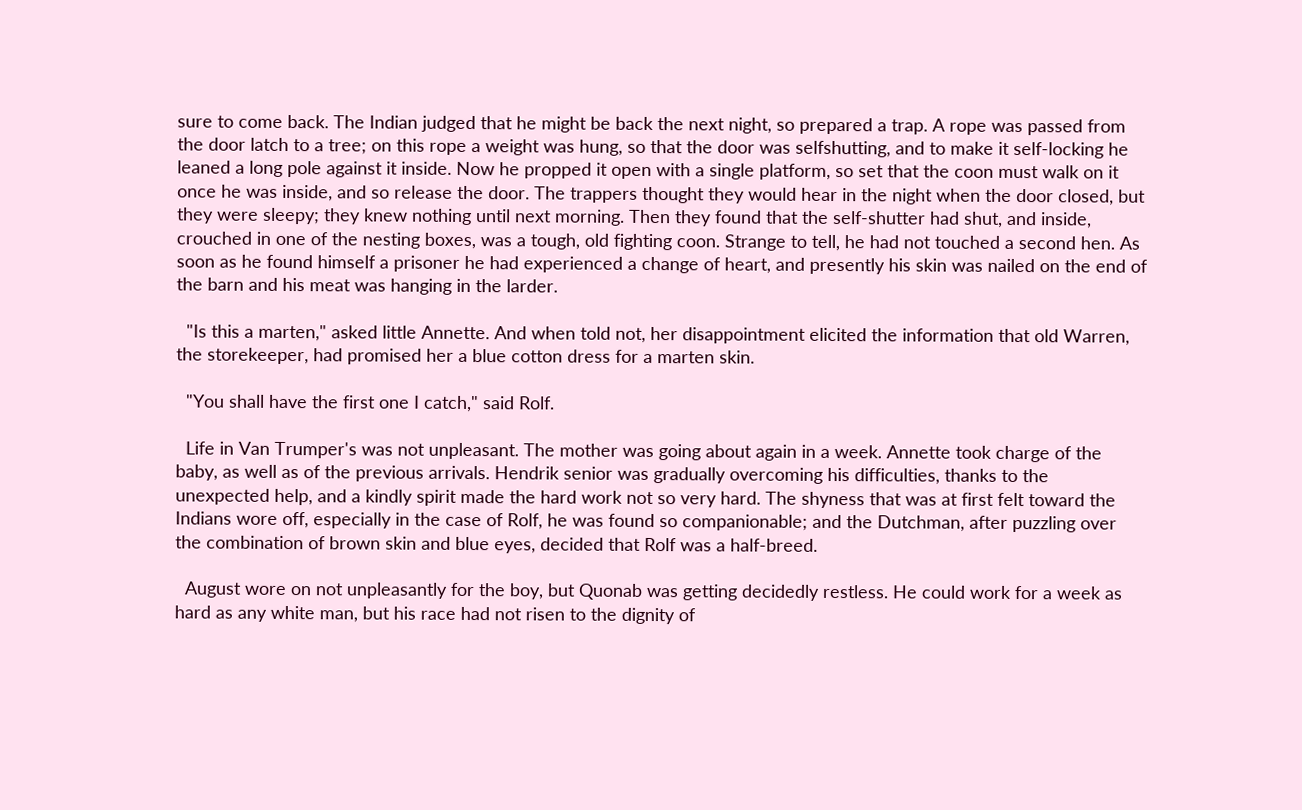sure to come back. The Indian judged that he might be back the next night, so prepared a trap. A rope was passed from the door latch to a tree; on this rope a weight was hung, so that the door was selfshutting, and to make it self-locking he leaned a long pole against it inside. Now he propped it open with a single platform, so set that the coon must walk on it once he was inside, and so release the door. The trappers thought they would hear in the night when the door closed, but they were sleepy; they knew nothing until next morning. Then they found that the self-shutter had shut, and inside, crouched in one of the nesting boxes, was a tough, old fighting coon. Strange to tell, he had not touched a second hen. As soon as he found himself a prisoner he had experienced a change of heart, and presently his skin was nailed on the end of the barn and his meat was hanging in the larder.

  "Is this a marten," asked little Annette. And when told not, her disappointment elicited the information that old Warren, the storekeeper, had promised her a blue cotton dress for a marten skin.

  "You shall have the first one I catch," said Rolf.

  Life in Van Trumper's was not unpleasant. The mother was going about again in a week. Annette took charge of the baby, as well as of the previous arrivals. Hendrik senior was gradually overcoming his difficulties, thanks to the unexpected help, and a kindly spirit made the hard work not so very hard. The shyness that was at first felt toward the Indians wore off, especially in the case of Rolf, he was found so companionable; and the Dutchman, after puzzling over the combination of brown skin and blue eyes, decided that Rolf was a half-breed.

  August wore on not unpleasantly for the boy, but Quonab was getting decidedly restless. He could work for a week as hard as any white man, but his race had not risen to the dignity of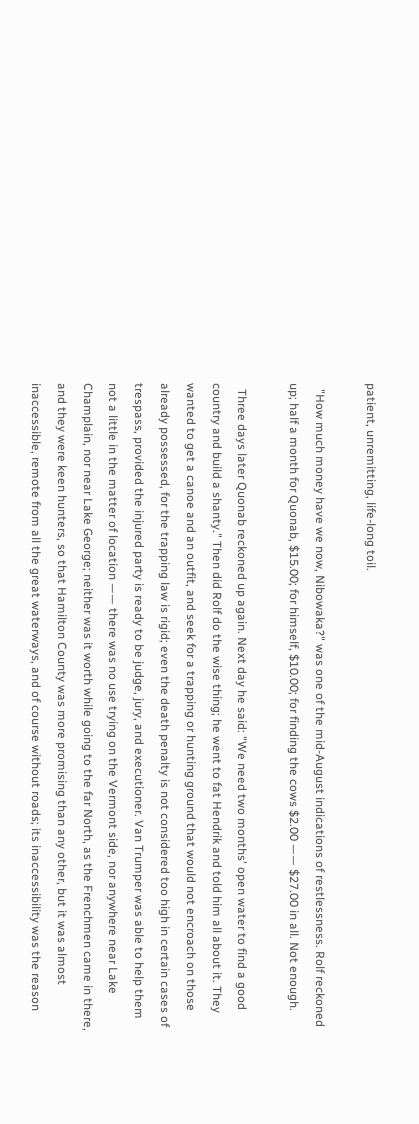patient, unremitting, life-long toil.

  "How much money have we now, Nibowaka?" was one of the mid-August indications of restlessness. Rolf reckoned up; half a month for Quonab, $15.00; for himself, $10.00; for finding the cows $2.00 —— $27.00 in all. Not enough.

  Three days later Quonab reckoned up again. Next day he said: "We need two months' open water to find a good country and build a shanty." Then did Rolf do the wise thing; he went to fat Hendrik and told him all about it. They wanted to get a canoe and an outfit, and seek for a trapping or hunting ground that would not encroach on those already possessed, for the trapping law is rigid; even the death penalty is not considered too high in certain cases of trespass, provided the injured party is ready to be judge, jury, and executioner. Van Trumper was able to help them not a little in the matter of location —— there was no use trying on the Vermont side, nor anywhere near Lake Champlain, nor near Lake George; neither was it worth while going to the far North, as the Frenchmen came in there, and they were keen hunters, so that Hamilton County was more promising than any other, but it was almost inaccessible, remote from all the great waterways, and of course without roads; its inaccessibility was the reason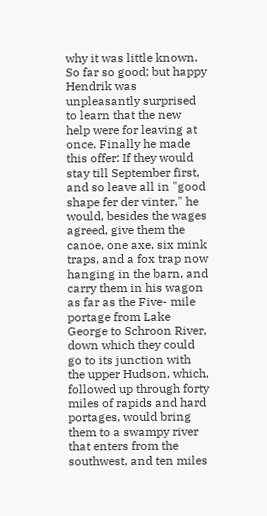why it was little known. So far so good; but happy Hendrik was unpleasantly surprised to learn that the new help were for leaving at once. Finally he made this offer: If they would stay till September first, and so leave all in "good shape fer der vinter," he would, besides the wages agreed, give them the canoe, one axe, six mink traps, and a fox trap now hanging in the barn, and carry them in his wagon as far as the Five- mile portage from Lake George to Schroon River, down which they could go to its junction with the upper Hudson, which, followed up through forty miles of rapids and hard portages, would bring them to a swampy river that enters from the southwest, and ten miles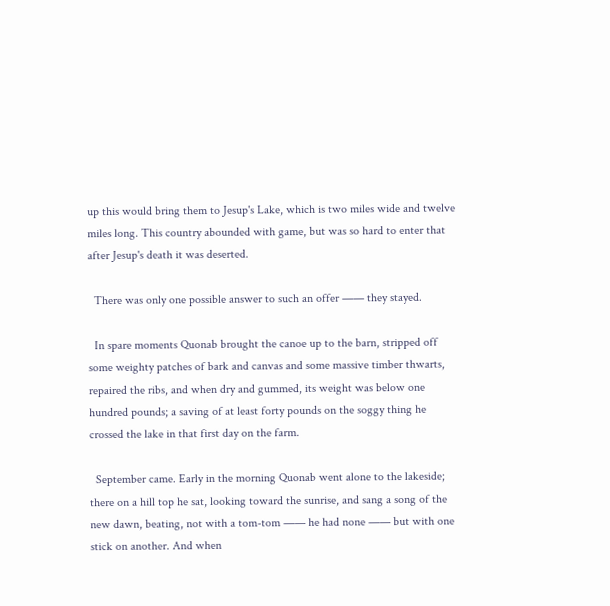up this would bring them to Jesup's Lake, which is two miles wide and twelve miles long. This country abounded with game, but was so hard to enter that after Jesup's death it was deserted.

  There was only one possible answer to such an offer —— they stayed.

  In spare moments Quonab brought the canoe up to the barn, stripped off some weighty patches of bark and canvas and some massive timber thwarts, repaired the ribs, and when dry and gummed, its weight was below one hundred pounds; a saving of at least forty pounds on the soggy thing he crossed the lake in that first day on the farm.

  September came. Early in the morning Quonab went alone to the lakeside; there on a hill top he sat, looking toward the sunrise, and sang a song of the new dawn, beating, not with a tom-tom —— he had none —— but with one stick on another. And when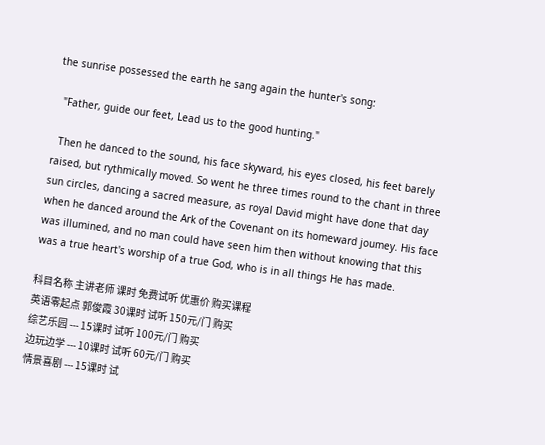the sunrise possessed the earth he sang again the hunter's song:

  "Father, guide our feet, Lead us to the good hunting."

  Then he danced to the sound, his face skyward, his eyes closed, his feet barely raised, but rythmically moved. So went he three times round to the chant in three sun circles, dancing a sacred measure, as royal David might have done that day when he danced around the Ark of the Covenant on its homeward joumey. His face was illumined, and no man could have seen him then without knowing that this was a true heart's worship of a true God, who is in all things He has made.

科目名称 主讲老师 课时 免费试听 优惠价 购买课程
英语零起点 郭俊霞 30课时 试听 150元/门 购买
综艺乐园 --- 15课时 试听 100元/门 购买
边玩边学 --- 10课时 试听 60元/门 购买
情景喜剧 --- 15课时 试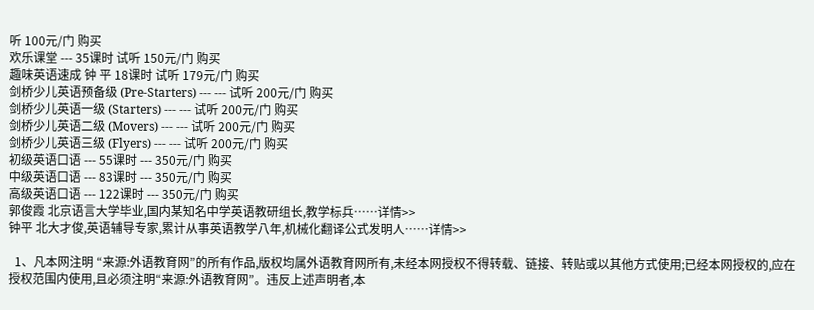听 100元/门 购买
欢乐课堂 --- 35课时 试听 150元/门 购买
趣味英语速成 钟 平 18课时 试听 179元/门 购买
剑桥少儿英语预备级 (Pre-Starters) --- --- 试听 200元/门 购买
剑桥少儿英语一级 (Starters) --- --- 试听 200元/门 购买
剑桥少儿英语二级 (Movers) --- --- 试听 200元/门 购买
剑桥少儿英语三级 (Flyers) --- --- 试听 200元/门 购买
初级英语口语 --- 55课时 --- 350元/门 购买
中级英语口语 --- 83课时 --- 350元/门 购买
高级英语口语 --- 122课时 --- 350元/门 购买
郭俊霞 北京语言大学毕业,国内某知名中学英语教研组长,教学标兵……详情>>
钟平 北大才俊,英语辅导专家,累计从事英语教学八年,机械化翻译公式发明人……详情>>

  1、凡本网注明 “来源:外语教育网”的所有作品,版权均属外语教育网所有,未经本网授权不得转载、链接、转贴或以其他方式使用;已经本网授权的,应在授权范围内使用,且必须注明“来源:外语教育网”。违反上述声明者,本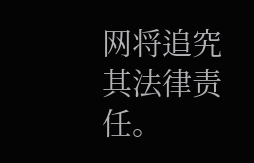网将追究其法律责任。